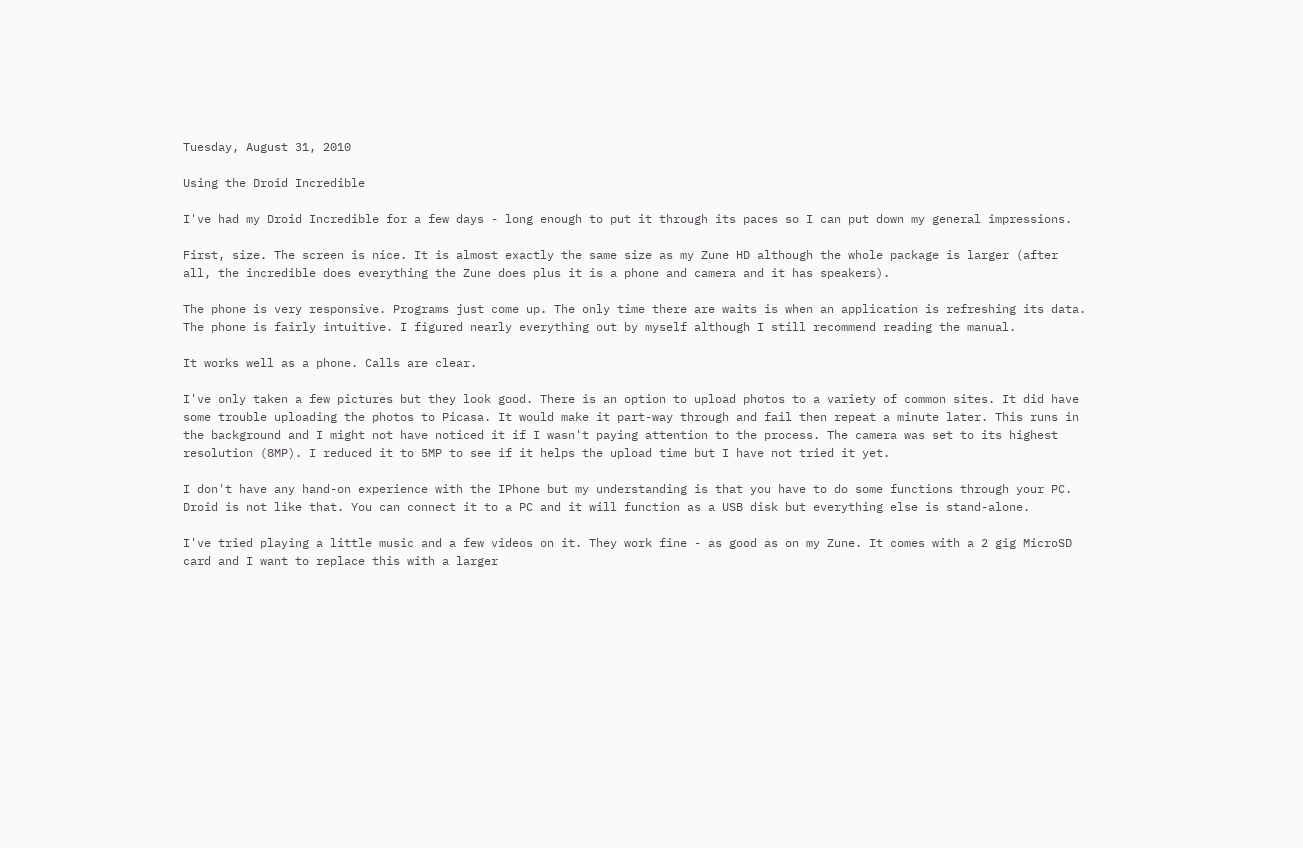Tuesday, August 31, 2010

Using the Droid Incredible

I've had my Droid Incredible for a few days - long enough to put it through its paces so I can put down my general impressions.

First, size. The screen is nice. It is almost exactly the same size as my Zune HD although the whole package is larger (after all, the incredible does everything the Zune does plus it is a phone and camera and it has speakers).

The phone is very responsive. Programs just come up. The only time there are waits is when an application is refreshing its data. The phone is fairly intuitive. I figured nearly everything out by myself although I still recommend reading the manual.

It works well as a phone. Calls are clear.

I've only taken a few pictures but they look good. There is an option to upload photos to a variety of common sites. It did have some trouble uploading the photos to Picasa. It would make it part-way through and fail then repeat a minute later. This runs in the background and I might not have noticed it if I wasn't paying attention to the process. The camera was set to its highest resolution (8MP). I reduced it to 5MP to see if it helps the upload time but I have not tried it yet.

I don't have any hand-on experience with the IPhone but my understanding is that you have to do some functions through your PC. Droid is not like that. You can connect it to a PC and it will function as a USB disk but everything else is stand-alone.

I've tried playing a little music and a few videos on it. They work fine - as good as on my Zune. It comes with a 2 gig MicroSD card and I want to replace this with a larger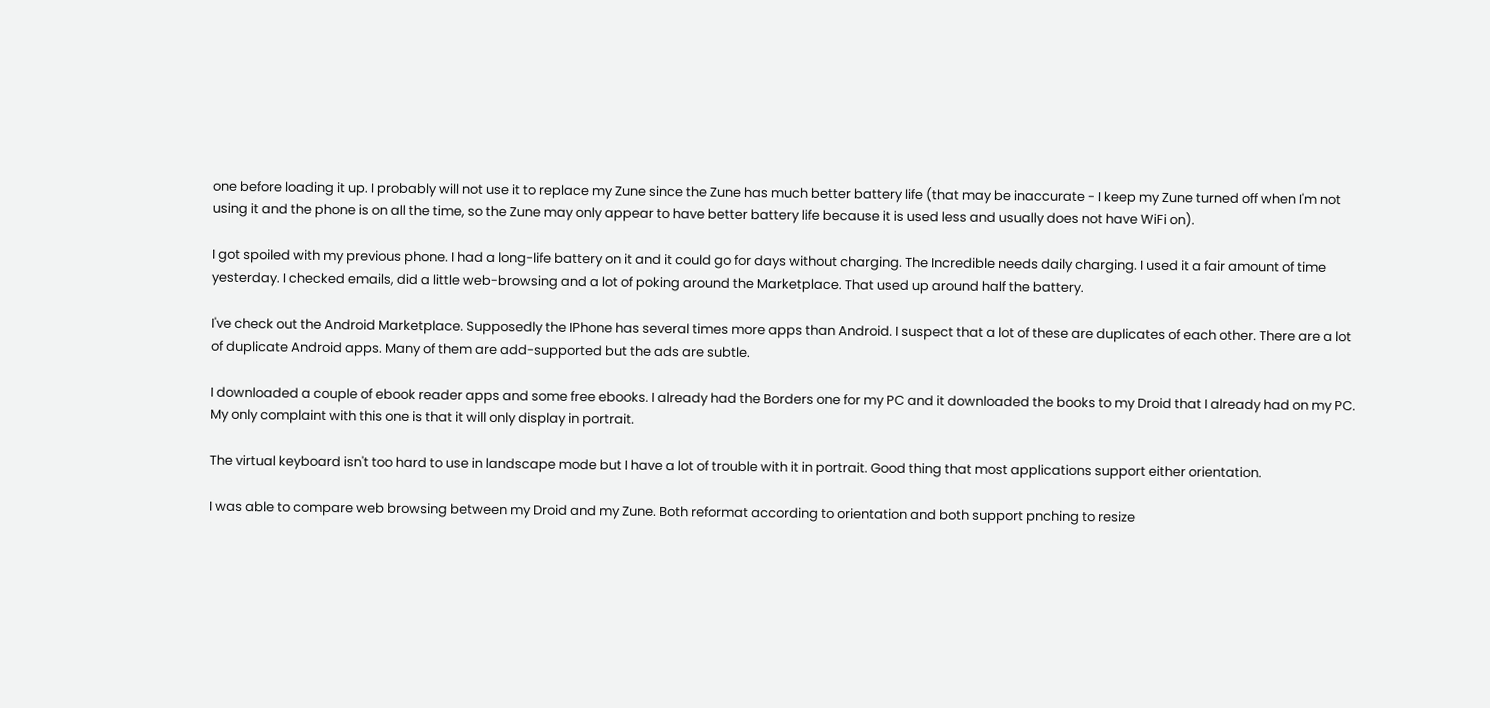one before loading it up. I probably will not use it to replace my Zune since the Zune has much better battery life (that may be inaccurate - I keep my Zune turned off when I'm not using it and the phone is on all the time, so the Zune may only appear to have better battery life because it is used less and usually does not have WiFi on).

I got spoiled with my previous phone. I had a long-life battery on it and it could go for days without charging. The Incredible needs daily charging. I used it a fair amount of time yesterday. I checked emails, did a little web-browsing and a lot of poking around the Marketplace. That used up around half the battery.

I've check out the Android Marketplace. Supposedly the IPhone has several times more apps than Android. I suspect that a lot of these are duplicates of each other. There are a lot of duplicate Android apps. Many of them are add-supported but the ads are subtle.

I downloaded a couple of ebook reader apps and some free ebooks. I already had the Borders one for my PC and it downloaded the books to my Droid that I already had on my PC. My only complaint with this one is that it will only display in portrait.

The virtual keyboard isn't too hard to use in landscape mode but I have a lot of trouble with it in portrait. Good thing that most applications support either orientation.

I was able to compare web browsing between my Droid and my Zune. Both reformat according to orientation and both support pnching to resize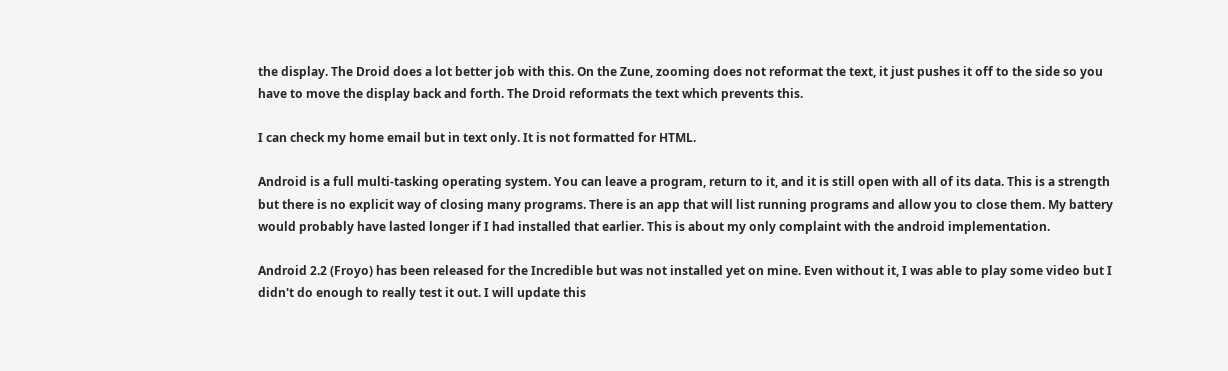the display. The Droid does a lot better job with this. On the Zune, zooming does not reformat the text, it just pushes it off to the side so you have to move the display back and forth. The Droid reformats the text which prevents this.

I can check my home email but in text only. It is not formatted for HTML.

Android is a full multi-tasking operating system. You can leave a program, return to it, and it is still open with all of its data. This is a strength but there is no explicit way of closing many programs. There is an app that will list running programs and allow you to close them. My battery would probably have lasted longer if I had installed that earlier. This is about my only complaint with the android implementation.

Android 2.2 (Froyo) has been released for the Incredible but was not installed yet on mine. Even without it, I was able to play some video but I didn't do enough to really test it out. I will update this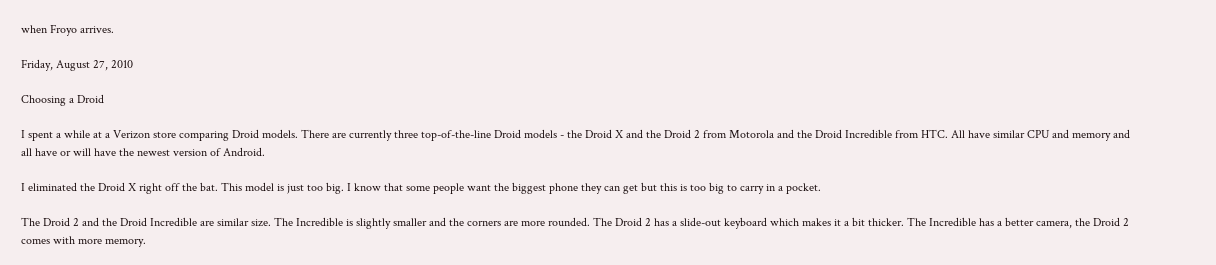when Froyo arrives.

Friday, August 27, 2010

Choosing a Droid

I spent a while at a Verizon store comparing Droid models. There are currently three top-of-the-line Droid models - the Droid X and the Droid 2 from Motorola and the Droid Incredible from HTC. All have similar CPU and memory and all have or will have the newest version of Android.

I eliminated the Droid X right off the bat. This model is just too big. I know that some people want the biggest phone they can get but this is too big to carry in a pocket.

The Droid 2 and the Droid Incredible are similar size. The Incredible is slightly smaller and the corners are more rounded. The Droid 2 has a slide-out keyboard which makes it a bit thicker. The Incredible has a better camera, the Droid 2 comes with more memory.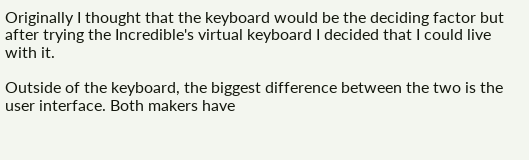Originally I thought that the keyboard would be the deciding factor but after trying the Incredible's virtual keyboard I decided that I could live with it.

Outside of the keyboard, the biggest difference between the two is the user interface. Both makers have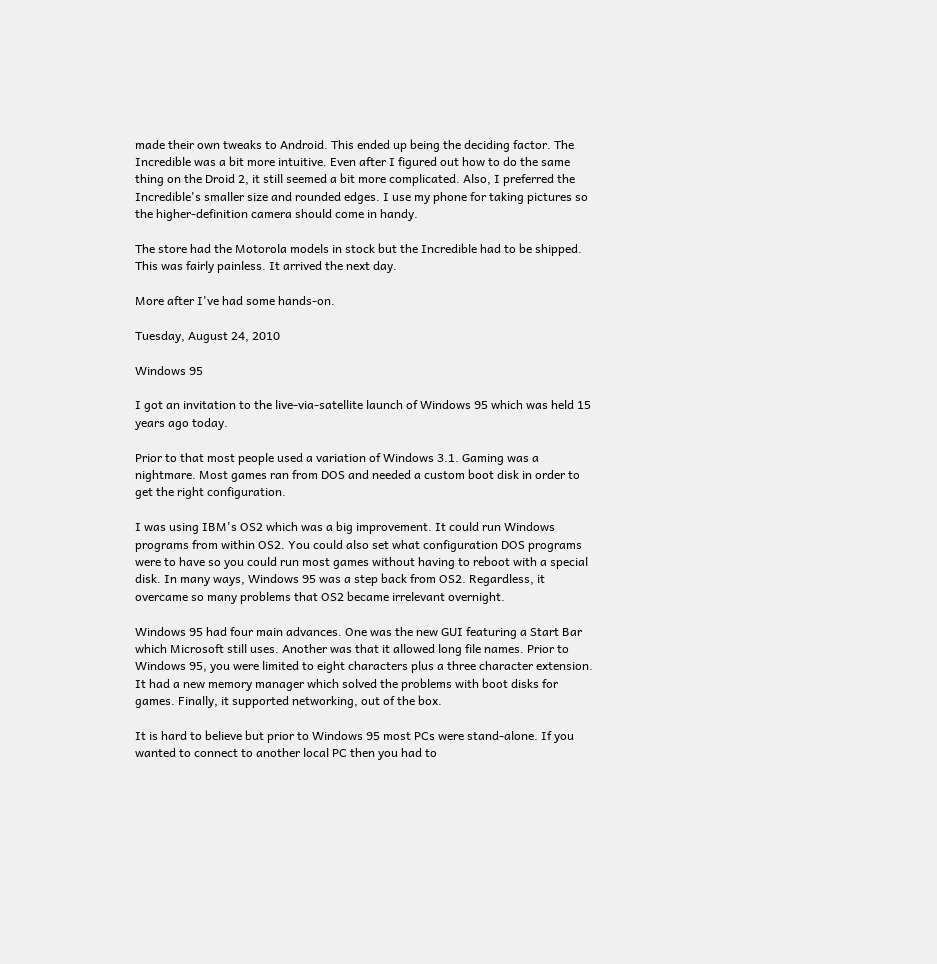made their own tweaks to Android. This ended up being the deciding factor. The Incredible was a bit more intuitive. Even after I figured out how to do the same thing on the Droid 2, it still seemed a bit more complicated. Also, I preferred the Incredible's smaller size and rounded edges. I use my phone for taking pictures so the higher-definition camera should come in handy.

The store had the Motorola models in stock but the Incredible had to be shipped. This was fairly painless. It arrived the next day.

More after I've had some hands-on.

Tuesday, August 24, 2010

Windows 95

I got an invitation to the live-via-satellite launch of Windows 95 which was held 15 years ago today.

Prior to that most people used a variation of Windows 3.1. Gaming was a nightmare. Most games ran from DOS and needed a custom boot disk in order to get the right configuration.

I was using IBM's OS2 which was a big improvement. It could run Windows programs from within OS2. You could also set what configuration DOS programs were to have so you could run most games without having to reboot with a special disk. In many ways, Windows 95 was a step back from OS2. Regardless, it overcame so many problems that OS2 became irrelevant overnight.

Windows 95 had four main advances. One was the new GUI featuring a Start Bar which Microsoft still uses. Another was that it allowed long file names. Prior to Windows 95, you were limited to eight characters plus a three character extension. It had a new memory manager which solved the problems with boot disks for games. Finally, it supported networking, out of the box.

It is hard to believe but prior to Windows 95 most PCs were stand-alone. If you wanted to connect to another local PC then you had to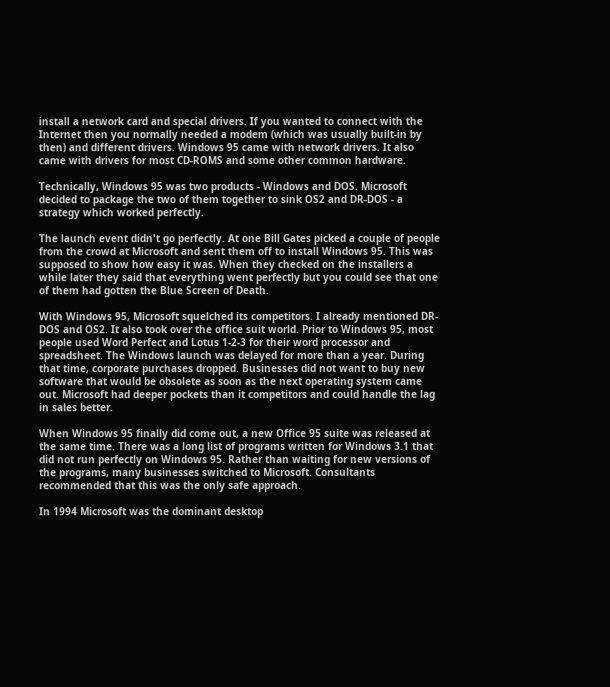install a network card and special drivers. If you wanted to connect with the Internet then you normally needed a modem (which was usually built-in by then) and different drivers. Windows 95 came with network drivers. It also came with drivers for most CD-ROMS and some other common hardware.

Technically, Windows 95 was two products - Windows and DOS. Microsoft decided to package the two of them together to sink OS2 and DR-DOS - a strategy which worked perfectly.

The launch event didn't go perfectly. At one Bill Gates picked a couple of people from the crowd at Microsoft and sent them off to install Windows 95. This was supposed to show how easy it was. When they checked on the installers a while later they said that everything went perfectly but you could see that one of them had gotten the Blue Screen of Death.

With Windows 95, Microsoft squelched its competitors. I already mentioned DR-DOS and OS2. It also took over the office suit world. Prior to Windows 95, most people used Word Perfect and Lotus 1-2-3 for their word processor and spreadsheet. The Windows launch was delayed for more than a year. During that time, corporate purchases dropped. Businesses did not want to buy new software that would be obsolete as soon as the next operating system came out. Microsoft had deeper pockets than it competitors and could handle the lag in sales better.

When Windows 95 finally did come out, a new Office 95 suite was released at the same time. There was a long list of programs written for Windows 3.1 that did not run perfectly on Windows 95. Rather than waiting for new versions of the programs, many businesses switched to Microsoft. Consultants recommended that this was the only safe approach.

In 1994 Microsoft was the dominant desktop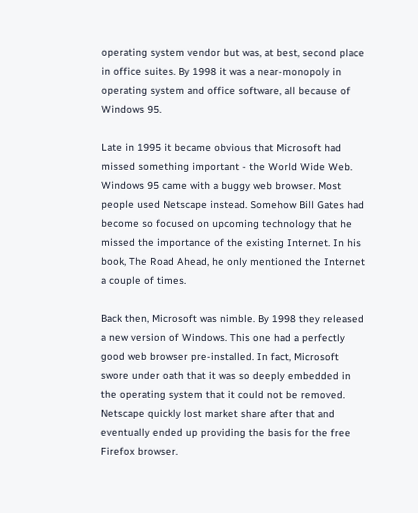operating system vendor but was, at best, second place in office suites. By 1998 it was a near-monopoly in operating system and office software, all because of Windows 95.

Late in 1995 it became obvious that Microsoft had missed something important - the World Wide Web. Windows 95 came with a buggy web browser. Most people used Netscape instead. Somehow Bill Gates had become so focused on upcoming technology that he missed the importance of the existing Internet. In his book, The Road Ahead, he only mentioned the Internet a couple of times.

Back then, Microsoft was nimble. By 1998 they released a new version of Windows. This one had a perfectly good web browser pre-installed. In fact, Microsoft swore under oath that it was so deeply embedded in the operating system that it could not be removed. Netscape quickly lost market share after that and eventually ended up providing the basis for the free Firefox browser.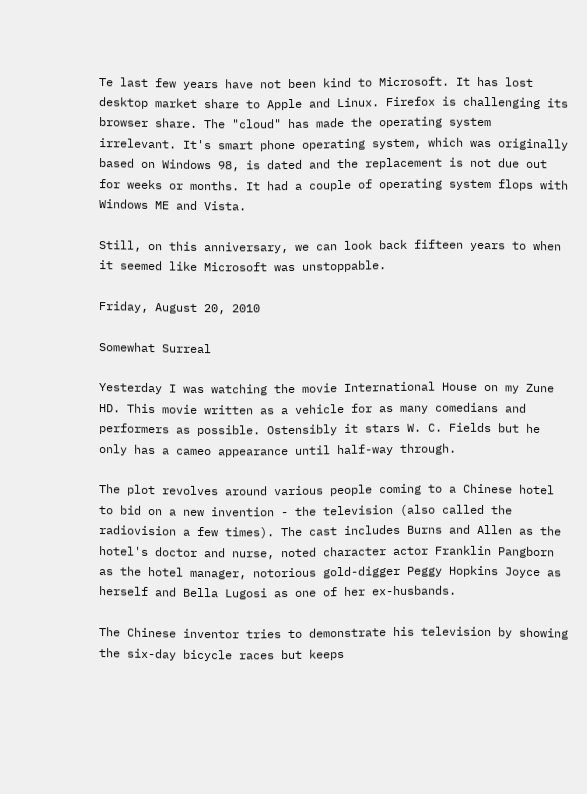Te last few years have not been kind to Microsoft. It has lost desktop market share to Apple and Linux. Firefox is challenging its browser share. The "cloud" has made the operating system irrelevant. It's smart phone operating system, which was originally based on Windows 98, is dated and the replacement is not due out for weeks or months. It had a couple of operating system flops with Windows ME and Vista.

Still, on this anniversary, we can look back fifteen years to when it seemed like Microsoft was unstoppable.

Friday, August 20, 2010

Somewhat Surreal

Yesterday I was watching the movie International House on my Zune HD. This movie written as a vehicle for as many comedians and performers as possible. Ostensibly it stars W. C. Fields but he only has a cameo appearance until half-way through.

The plot revolves around various people coming to a Chinese hotel to bid on a new invention - the television (also called the radiovision a few times). The cast includes Burns and Allen as the hotel's doctor and nurse, noted character actor Franklin Pangborn as the hotel manager, notorious gold-digger Peggy Hopkins Joyce as herself and Bella Lugosi as one of her ex-husbands.

The Chinese inventor tries to demonstrate his television by showing the six-day bicycle races but keeps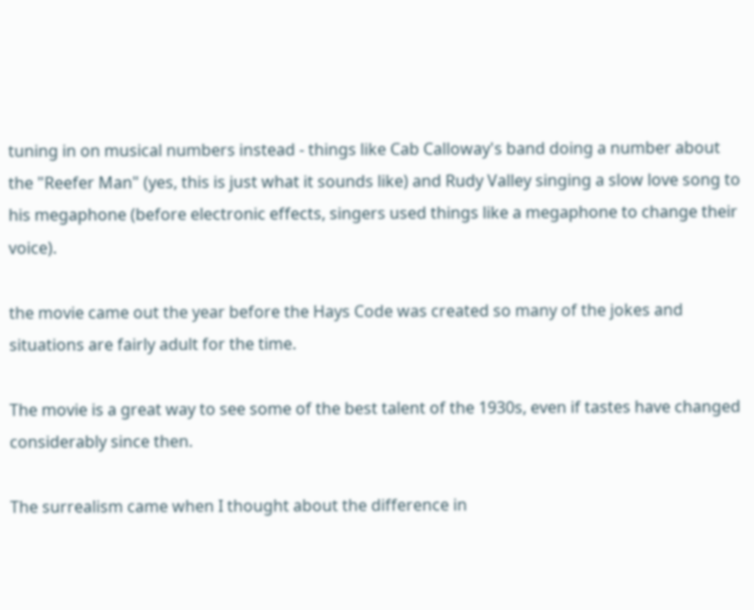tuning in on musical numbers instead - things like Cab Calloway's band doing a number about the "Reefer Man" (yes, this is just what it sounds like) and Rudy Valley singing a slow love song to his megaphone (before electronic effects, singers used things like a megaphone to change their voice).

the movie came out the year before the Hays Code was created so many of the jokes and situations are fairly adult for the time.

The movie is a great way to see some of the best talent of the 1930s, even if tastes have changed considerably since then.

The surrealism came when I thought about the difference in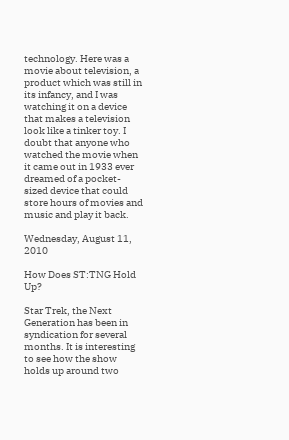technology. Here was a movie about television, a product which was still in its infancy, and I was watching it on a device that makes a television look like a tinker toy. I doubt that anyone who watched the movie when it came out in 1933 ever dreamed of a pocket-sized device that could store hours of movies and music and play it back.

Wednesday, August 11, 2010

How Does ST:TNG Hold Up?

Star Trek, the Next Generation has been in syndication for several months. It is interesting to see how the show holds up around two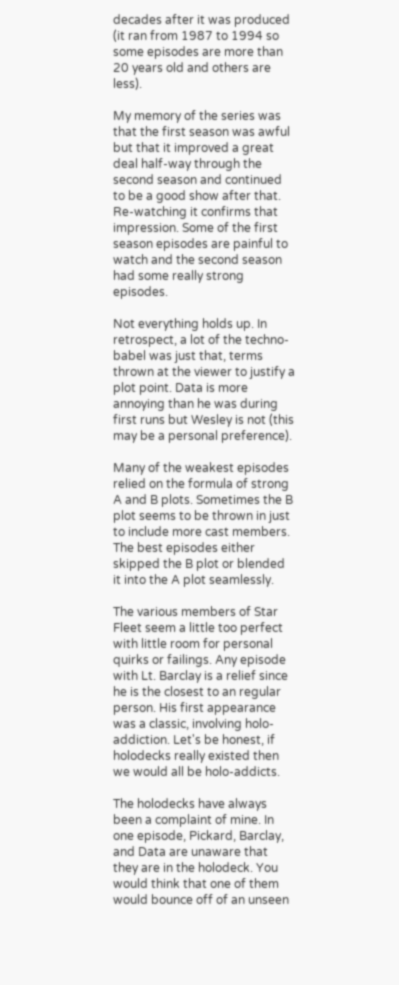decades after it was produced (it ran from 1987 to 1994 so some episodes are more than 20 years old and others are less).

My memory of the series was that the first season was awful but that it improved a great deal half-way through the second season and continued to be a good show after that. Re-watching it confirms that impression. Some of the first season episodes are painful to watch and the second season had some really strong episodes.

Not everything holds up. In retrospect, a lot of the techno-babel was just that, terms thrown at the viewer to justify a plot point. Data is more annoying than he was during first runs but Wesley is not (this may be a personal preference).

Many of the weakest episodes relied on the formula of strong A and B plots. Sometimes the B plot seems to be thrown in just to include more cast members. The best episodes either skipped the B plot or blended it into the A plot seamlessly.

The various members of Star Fleet seem a little too perfect with little room for personal quirks or failings. Any episode with Lt. Barclay is a relief since he is the closest to an regular person. His first appearance was a classic, involving holo-addiction. Let's be honest, if holodecks really existed then we would all be holo-addicts.

The holodecks have always been a complaint of mine. In one episode, Pickard, Barclay, and Data are unaware that they are in the holodeck. You would think that one of them would bounce off of an unseen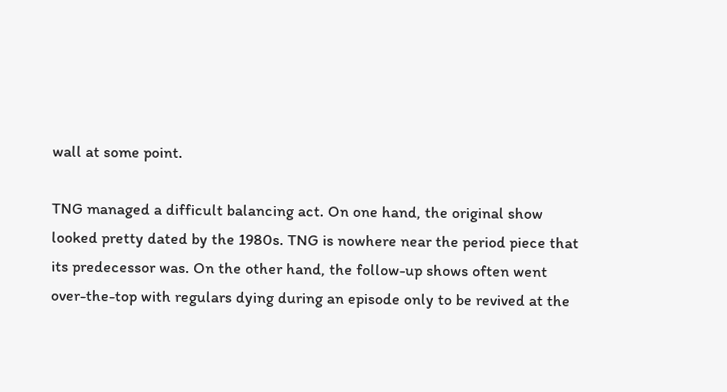wall at some point.

TNG managed a difficult balancing act. On one hand, the original show looked pretty dated by the 1980s. TNG is nowhere near the period piece that its predecessor was. On the other hand, the follow-up shows often went over-the-top with regulars dying during an episode only to be revived at the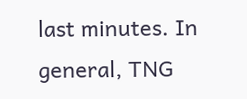last minutes. In general, TNG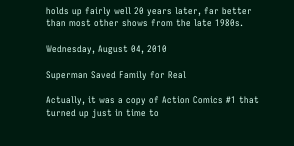holds up fairly well 20 years later, far better than most other shows from the late 1980s.

Wednesday, August 04, 2010

Superman Saved Family for Real

Actually, it was a copy of Action Comics #1 that turned up just in time to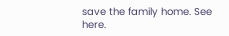save the family home. See here.